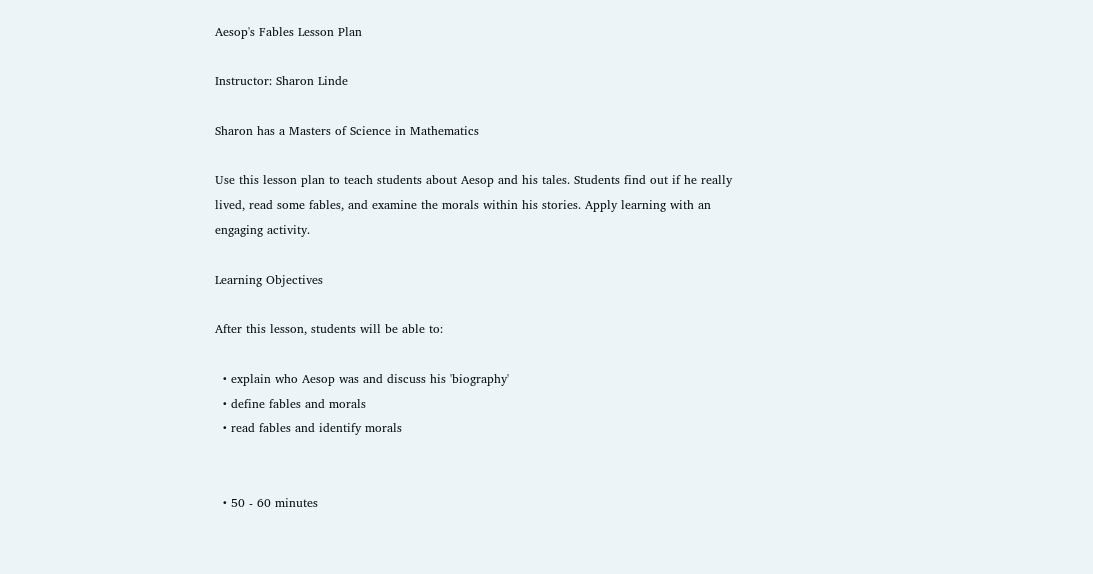Aesop's Fables Lesson Plan

Instructor: Sharon Linde

Sharon has a Masters of Science in Mathematics

Use this lesson plan to teach students about Aesop and his tales. Students find out if he really lived, read some fables, and examine the morals within his stories. Apply learning with an engaging activity.

Learning Objectives

After this lesson, students will be able to:

  • explain who Aesop was and discuss his 'biography'
  • define fables and morals
  • read fables and identify morals


  • 50 - 60 minutes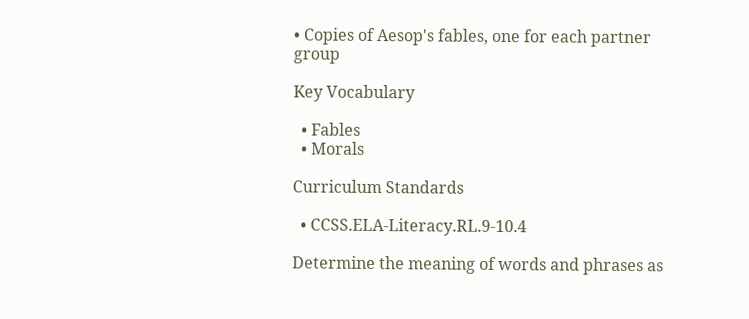• Copies of Aesop's fables, one for each partner group

Key Vocabulary

  • Fables
  • Morals

Curriculum Standards

  • CCSS.ELA-Literacy.RL.9-10.4

Determine the meaning of words and phrases as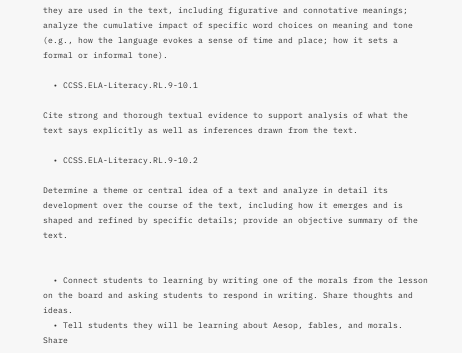they are used in the text, including figurative and connotative meanings; analyze the cumulative impact of specific word choices on meaning and tone (e.g., how the language evokes a sense of time and place; how it sets a formal or informal tone).

  • CCSS.ELA-Literacy.RL.9-10.1

Cite strong and thorough textual evidence to support analysis of what the text says explicitly as well as inferences drawn from the text.

  • CCSS.ELA-Literacy.RL.9-10.2

Determine a theme or central idea of a text and analyze in detail its development over the course of the text, including how it emerges and is shaped and refined by specific details; provide an objective summary of the text.


  • Connect students to learning by writing one of the morals from the lesson on the board and asking students to respond in writing. Share thoughts and ideas.
  • Tell students they will be learning about Aesop, fables, and morals. Share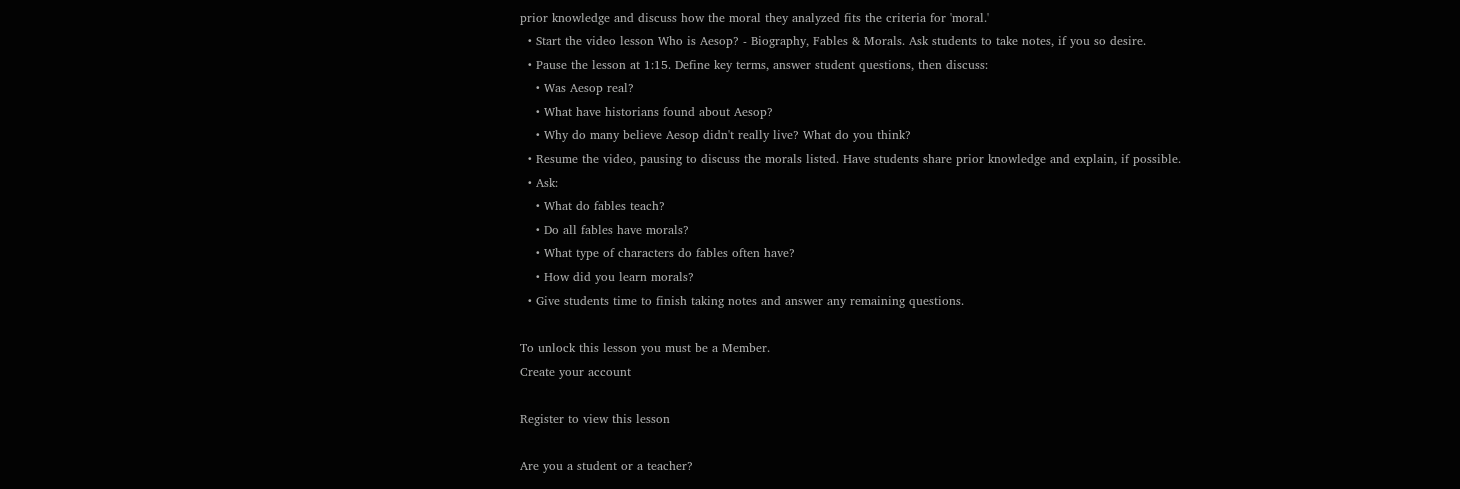prior knowledge and discuss how the moral they analyzed fits the criteria for 'moral.'
  • Start the video lesson Who is Aesop? - Biography, Fables & Morals. Ask students to take notes, if you so desire.
  • Pause the lesson at 1:15. Define key terms, answer student questions, then discuss:
    • Was Aesop real?
    • What have historians found about Aesop?
    • Why do many believe Aesop didn't really live? What do you think?
  • Resume the video, pausing to discuss the morals listed. Have students share prior knowledge and explain, if possible.
  • Ask:
    • What do fables teach?
    • Do all fables have morals?
    • What type of characters do fables often have?
    • How did you learn morals?
  • Give students time to finish taking notes and answer any remaining questions.

To unlock this lesson you must be a Member.
Create your account

Register to view this lesson

Are you a student or a teacher?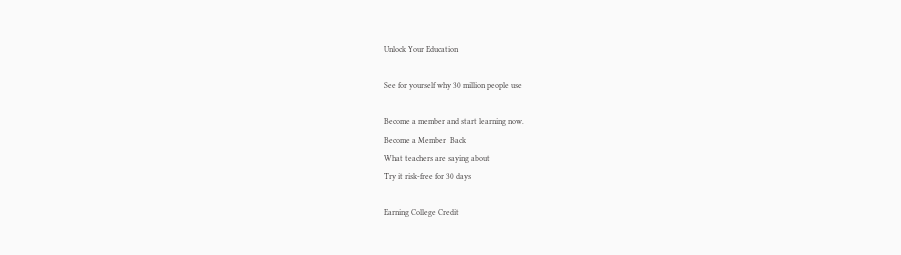Unlock Your Education

See for yourself why 30 million people use

Become a member and start learning now.
Become a Member  Back
What teachers are saying about
Try it risk-free for 30 days

Earning College Credit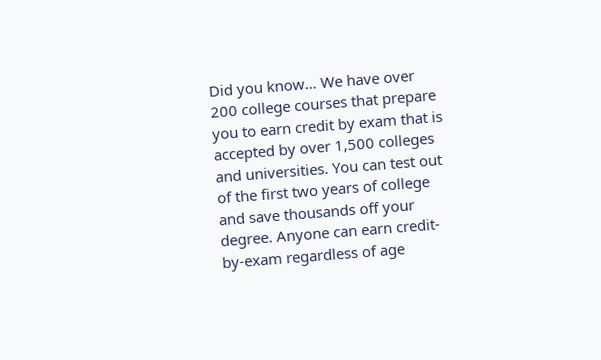Did you know… We have over 200 college courses that prepare you to earn credit by exam that is accepted by over 1,500 colleges and universities. You can test out of the first two years of college and save thousands off your degree. Anyone can earn credit-by-exam regardless of age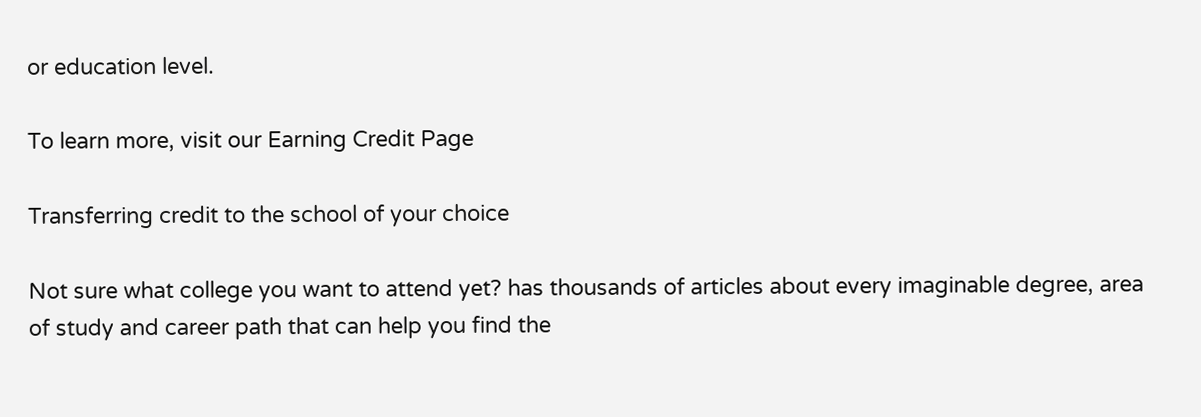or education level.

To learn more, visit our Earning Credit Page

Transferring credit to the school of your choice

Not sure what college you want to attend yet? has thousands of articles about every imaginable degree, area of study and career path that can help you find the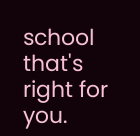school that's right for you.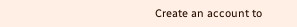Create an account to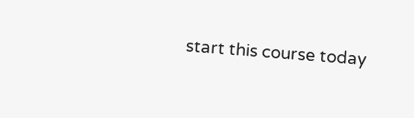start this course today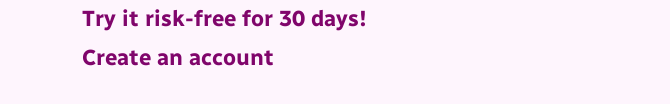Try it risk-free for 30 days!
Create an account